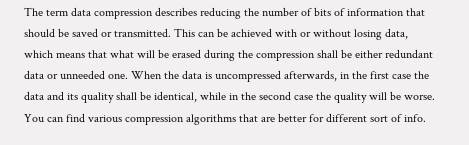The term data compression describes reducing the number of bits of information that should be saved or transmitted. This can be achieved with or without losing data, which means that what will be erased during the compression shall be either redundant data or unneeded one. When the data is uncompressed afterwards, in the first case the data and its quality shall be identical, while in the second case the quality will be worse. You can find various compression algorithms that are better for different sort of info.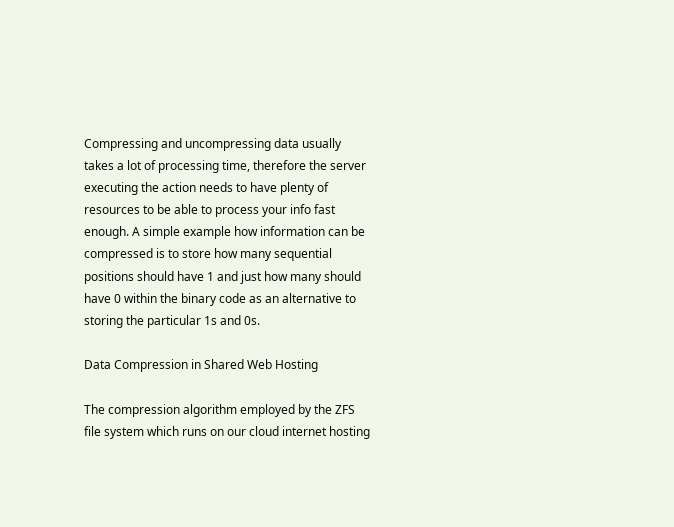Compressing and uncompressing data usually takes a lot of processing time, therefore the server executing the action needs to have plenty of resources to be able to process your info fast enough. A simple example how information can be compressed is to store how many sequential positions should have 1 and just how many should have 0 within the binary code as an alternative to storing the particular 1s and 0s.

Data Compression in Shared Web Hosting

The compression algorithm employed by the ZFS file system which runs on our cloud internet hosting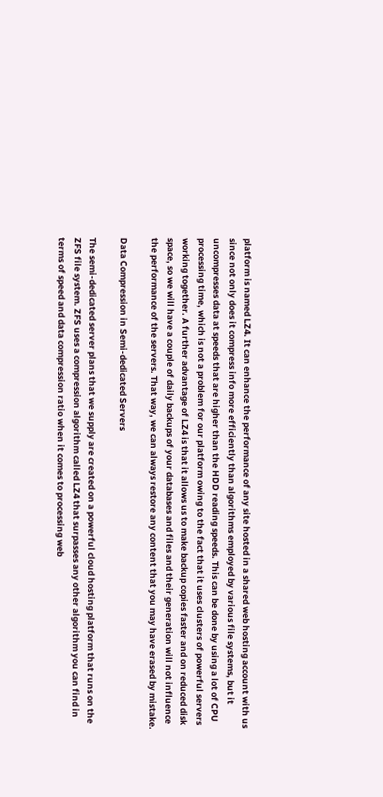platform is named LZ4. It can enhance the performance of any site hosted in a shared web hosting account with us since not only does it compress info more efficiently than algorithms employed by various file systems, but it uncompresses data at speeds that are higher than the HDD reading speeds. This can be done by using a lot of CPU processing time, which is not a problem for our platform owing to the fact that it uses clusters of powerful servers working together. A further advantage of LZ4 is that it allows us to make backup copies faster and on reduced disk space, so we will have a couple of daily backups of your databases and files and their generation will not influence the performance of the servers. That way, we can always restore any content that you may have erased by mistake.

Data Compression in Semi-dedicated Servers

The semi-dedicated server plans that we supply are created on a powerful cloud hosting platform that runs on the ZFS file system. ZFS uses a compression algorithm called LZ4 that surpasses any other algorithm you can find in terms of speed and data compression ratio when it comes to processing web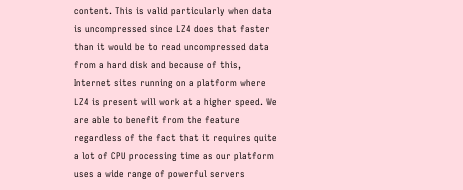content. This is valid particularly when data is uncompressed since LZ4 does that faster than it would be to read uncompressed data from a hard disk and because of this, Internet sites running on a platform where LZ4 is present will work at a higher speed. We are able to benefit from the feature regardless of the fact that it requires quite a lot of CPU processing time as our platform uses a wide range of powerful servers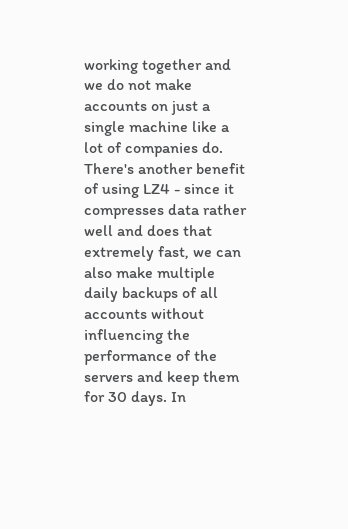working together and we do not make accounts on just a single machine like a lot of companies do. There's another benefit of using LZ4 - since it compresses data rather well and does that extremely fast, we can also make multiple daily backups of all accounts without influencing the performance of the servers and keep them for 30 days. In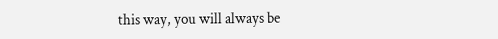this way, you will always be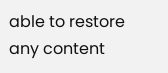able to restore any content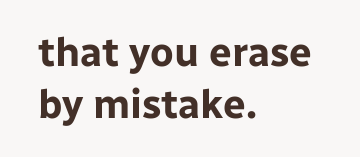that you erase by mistake.